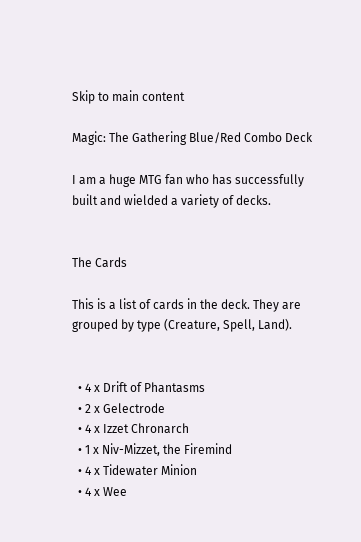Skip to main content

Magic: The Gathering Blue/Red Combo Deck

I am a huge MTG fan who has successfully built and wielded a variety of decks.


The Cards

This is a list of cards in the deck. They are grouped by type (Creature, Spell, Land).


  • 4 x Drift of Phantasms
  • 2 x Gelectrode
  • 4 x Izzet Chronarch
  • 1 x Niv-Mizzet, the Firemind
  • 4 x Tidewater Minion
  • 4 x Wee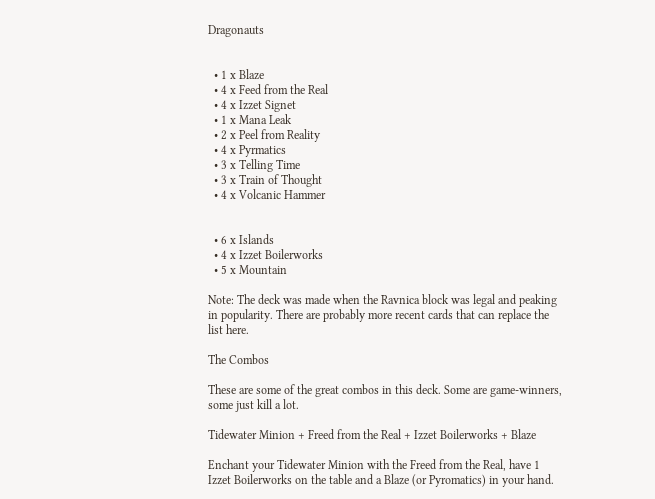Dragonauts


  • 1 x Blaze
  • 4 x Feed from the Real
  • 4 x Izzet Signet
  • 1 x Mana Leak
  • 2 x Peel from Reality
  • 4 x Pyrmatics
  • 3 x Telling Time
  • 3 x Train of Thought
  • 4 x Volcanic Hammer


  • 6 x Islands
  • 4 x Izzet Boilerworks
  • 5 x Mountain

Note: The deck was made when the Ravnica block was legal and peaking in popularity. There are probably more recent cards that can replace the list here.

The Combos

These are some of the great combos in this deck. Some are game-winners, some just kill a lot.

Tidewater Minion + Freed from the Real + Izzet Boilerworks + Blaze

Enchant your Tidewater Minion with the Freed from the Real, have 1 Izzet Boilerworks on the table and a Blaze (or Pyromatics) in your hand.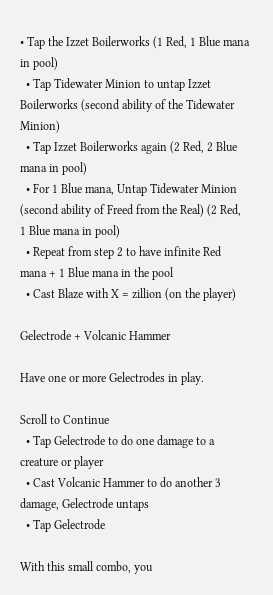• Tap the Izzet Boilerworks (1 Red, 1 Blue mana in pool)
  • Tap Tidewater Minion to untap Izzet Boilerworks (second ability of the Tidewater Minion)
  • Tap Izzet Boilerworks again (2 Red, 2 Blue mana in pool)
  • For 1 Blue mana, Untap Tidewater Minion (second ability of Freed from the Real) (2 Red, 1 Blue mana in pool)
  • Repeat from step 2 to have infinite Red mana + 1 Blue mana in the pool
  • Cast Blaze with X = zillion (on the player)

Gelectrode + Volcanic Hammer

Have one or more Gelectrodes in play.

Scroll to Continue
  • Tap Gelectrode to do one damage to a creature or player
  • Cast Volcanic Hammer to do another 3 damage, Gelectrode untaps
  • Tap Gelectrode

With this small combo, you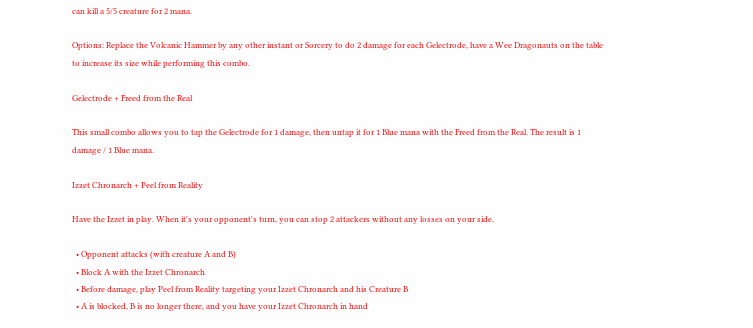can kill a 5/5 creature for 2 mana.

Options: Replace the Volcanic Hammer by any other instant or Sorcery to do 2 damage for each Gelectrode, have a Wee Dragonauts on the table to increase its size while performing this combo.

Gelectrode + Freed from the Real

This small combo allows you to tap the Gelectrode for 1 damage, then untap it for 1 Blue mana with the Freed from the Real. The result is 1 damage / 1 Blue mana.

Izzet Chronarch + Peel from Reality

Have the Izzet in play. When it's your opponent's turn, you can stop 2 attackers without any losses on your side.

  • Opponent attacks (with creature A and B)
  • Block A with the Izzet Chronarch
  • Before damage, play Peel from Reality targeting your Izzet Chronarch and his Creature B
  • A is blocked, B is no longer there, and you have your Izzet Chronarch in hand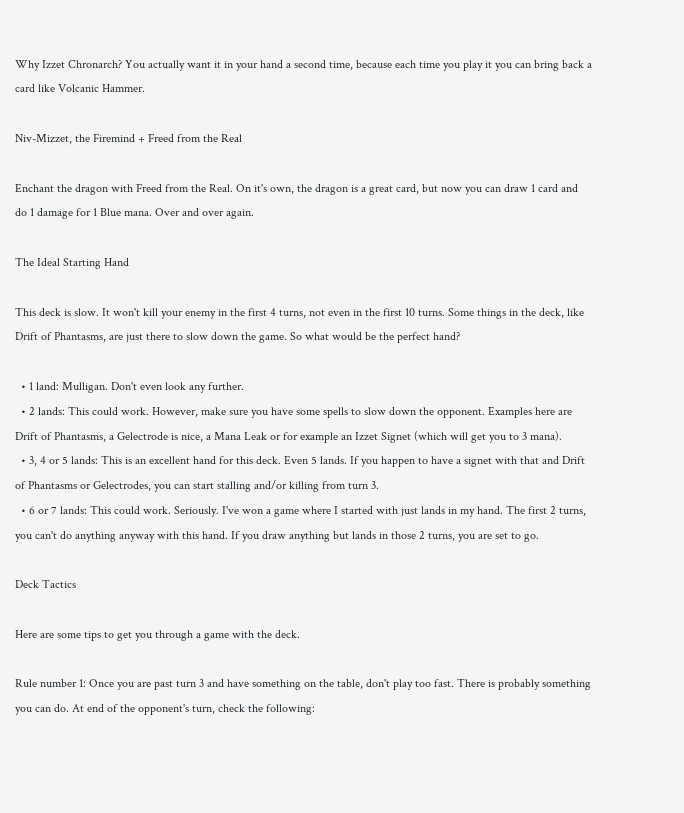Why Izzet Chronarch? You actually want it in your hand a second time, because each time you play it you can bring back a card like Volcanic Hammer.

Niv-Mizzet, the Firemind + Freed from the Real

Enchant the dragon with Freed from the Real. On it's own, the dragon is a great card, but now you can draw 1 card and do 1 damage for 1 Blue mana. Over and over again.

The Ideal Starting Hand

This deck is slow. It won't kill your enemy in the first 4 turns, not even in the first 10 turns. Some things in the deck, like Drift of Phantasms, are just there to slow down the game. So what would be the perfect hand?

  • 1 land: Mulligan. Don't even look any further.
  • 2 lands: This could work. However, make sure you have some spells to slow down the opponent. Examples here are Drift of Phantasms, a Gelectrode is nice, a Mana Leak or for example an Izzet Signet (which will get you to 3 mana).
  • 3, 4 or 5 lands: This is an excellent hand for this deck. Even 5 lands. If you happen to have a signet with that and Drift of Phantasms or Gelectrodes, you can start stalling and/or killing from turn 3.
  • 6 or 7 lands: This could work. Seriously. I've won a game where I started with just lands in my hand. The first 2 turns, you can't do anything anyway with this hand. If you draw anything but lands in those 2 turns, you are set to go.

Deck Tactics

Here are some tips to get you through a game with the deck.

Rule number 1: Once you are past turn 3 and have something on the table, don't play too fast. There is probably something you can do. At end of the opponent's turn, check the following: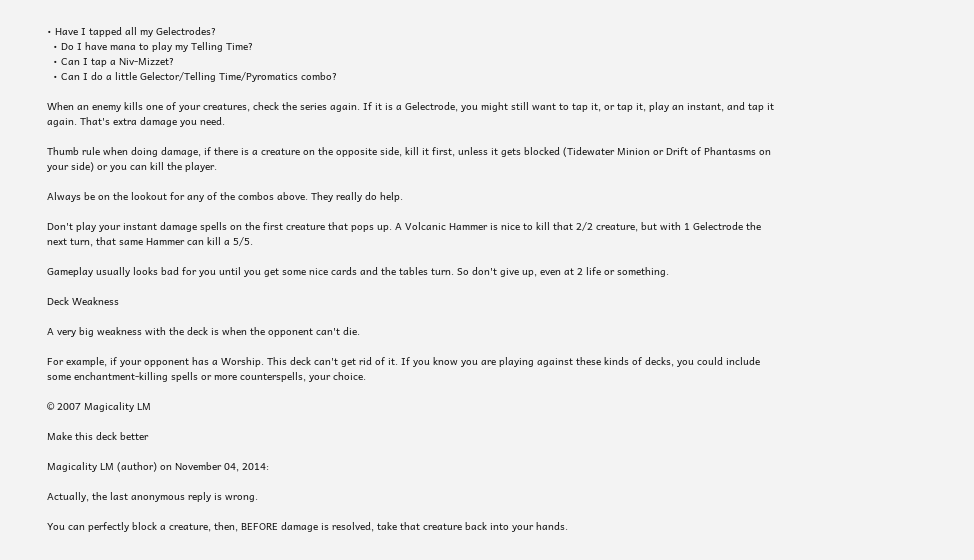• Have I tapped all my Gelectrodes?
  • Do I have mana to play my Telling Time?
  • Can I tap a Niv-Mizzet?
  • Can I do a little Gelector/Telling Time/Pyromatics combo?

When an enemy kills one of your creatures, check the series again. If it is a Gelectrode, you might still want to tap it, or tap it, play an instant, and tap it again. That's extra damage you need.

Thumb rule when doing damage, if there is a creature on the opposite side, kill it first, unless it gets blocked (Tidewater Minion or Drift of Phantasms on your side) or you can kill the player.

Always be on the lookout for any of the combos above. They really do help.

Don't play your instant damage spells on the first creature that pops up. A Volcanic Hammer is nice to kill that 2/2 creature, but with 1 Gelectrode the next turn, that same Hammer can kill a 5/5.

Gameplay usually looks bad for you until you get some nice cards and the tables turn. So don't give up, even at 2 life or something.

Deck Weakness

A very big weakness with the deck is when the opponent can't die.

For example, if your opponent has a Worship. This deck can't get rid of it. If you know you are playing against these kinds of decks, you could include some enchantment-killing spells or more counterspells, your choice.

© 2007 Magicality LM

Make this deck better

Magicality LM (author) on November 04, 2014:

Actually, the last anonymous reply is wrong.

You can perfectly block a creature, then, BEFORE damage is resolved, take that creature back into your hands.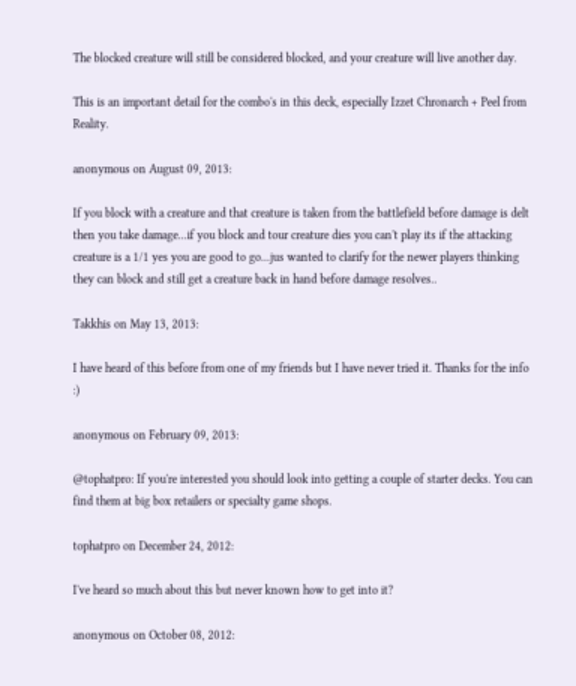The blocked creature will still be considered blocked, and your creature will live another day.

This is an important detail for the combo's in this deck, especially Izzet Chronarch + Peel from Reality.

anonymous on August 09, 2013:

If you block with a creature and that creature is taken from the battlefield before damage is delt then you take damage...if you block and tour creature dies you can't play its if the attacking creature is a 1/1 yes you are good to go...jus wanted to clarify for the newer players thinking they can block and still get a creature back in hand before damage resolves..

Takkhis on May 13, 2013:

I have heard of this before from one of my friends but I have never tried it. Thanks for the info :)

anonymous on February 09, 2013:

@tophatpro: If you're interested you should look into getting a couple of starter decks. You can find them at big box retailers or specialty game shops.

tophatpro on December 24, 2012:

I've heard so much about this but never known how to get into it?

anonymous on October 08, 2012: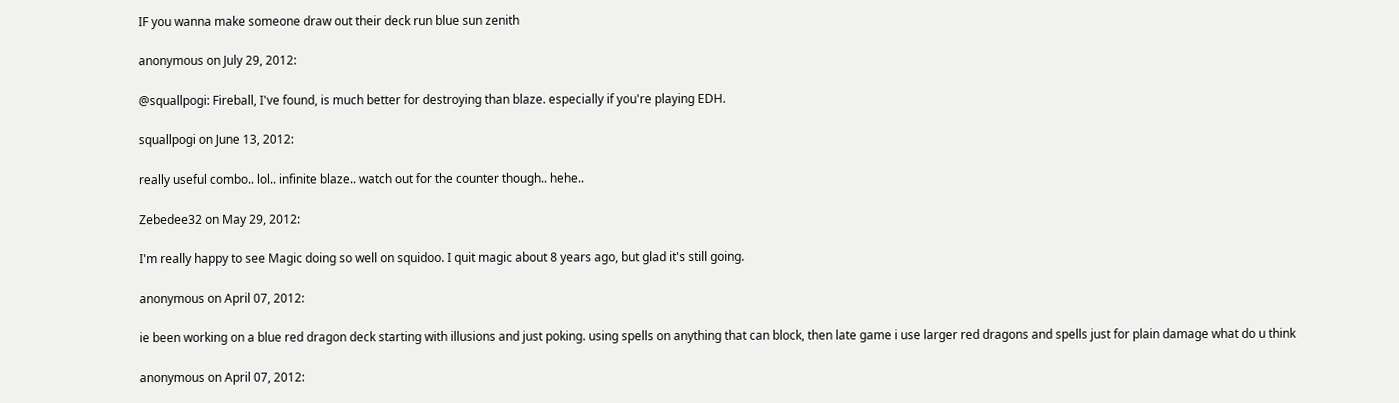IF you wanna make someone draw out their deck run blue sun zenith

anonymous on July 29, 2012:

@squallpogi: Fireball, I've found, is much better for destroying than blaze. especially if you're playing EDH.

squallpogi on June 13, 2012:

really useful combo.. lol.. infinite blaze.. watch out for the counter though.. hehe..

Zebedee32 on May 29, 2012:

I'm really happy to see Magic doing so well on squidoo. I quit magic about 8 years ago, but glad it's still going.

anonymous on April 07, 2012:

ie been working on a blue red dragon deck starting with illusions and just poking. using spells on anything that can block, then late game i use larger red dragons and spells just for plain damage what do u think

anonymous on April 07, 2012: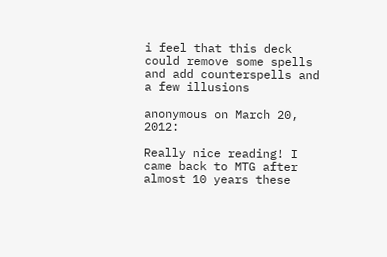i feel that this deck could remove some spells and add counterspells and a few illusions

anonymous on March 20, 2012:

Really nice reading! I came back to MTG after almost 10 years these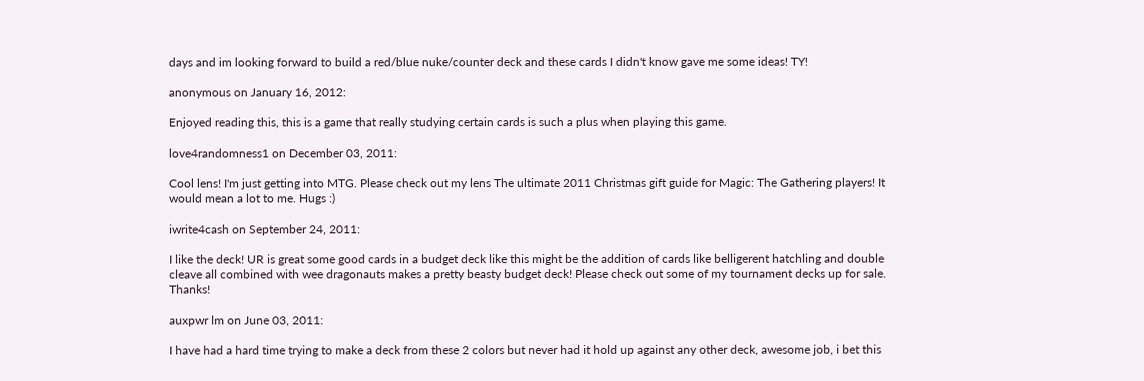days and im looking forward to build a red/blue nuke/counter deck and these cards I didn't know gave me some ideas! TY!

anonymous on January 16, 2012:

Enjoyed reading this, this is a game that really studying certain cards is such a plus when playing this game.

love4randomness1 on December 03, 2011:

Cool lens! I'm just getting into MTG. Please check out my lens The ultimate 2011 Christmas gift guide for Magic: The Gathering players! It would mean a lot to me. Hugs :)

iwrite4cash on September 24, 2011:

I like the deck! UR is great some good cards in a budget deck like this might be the addition of cards like belligerent hatchling and double cleave all combined with wee dragonauts makes a pretty beasty budget deck! Please check out some of my tournament decks up for sale. Thanks!

auxpwr lm on June 03, 2011:

I have had a hard time trying to make a deck from these 2 colors but never had it hold up against any other deck, awesome job, i bet this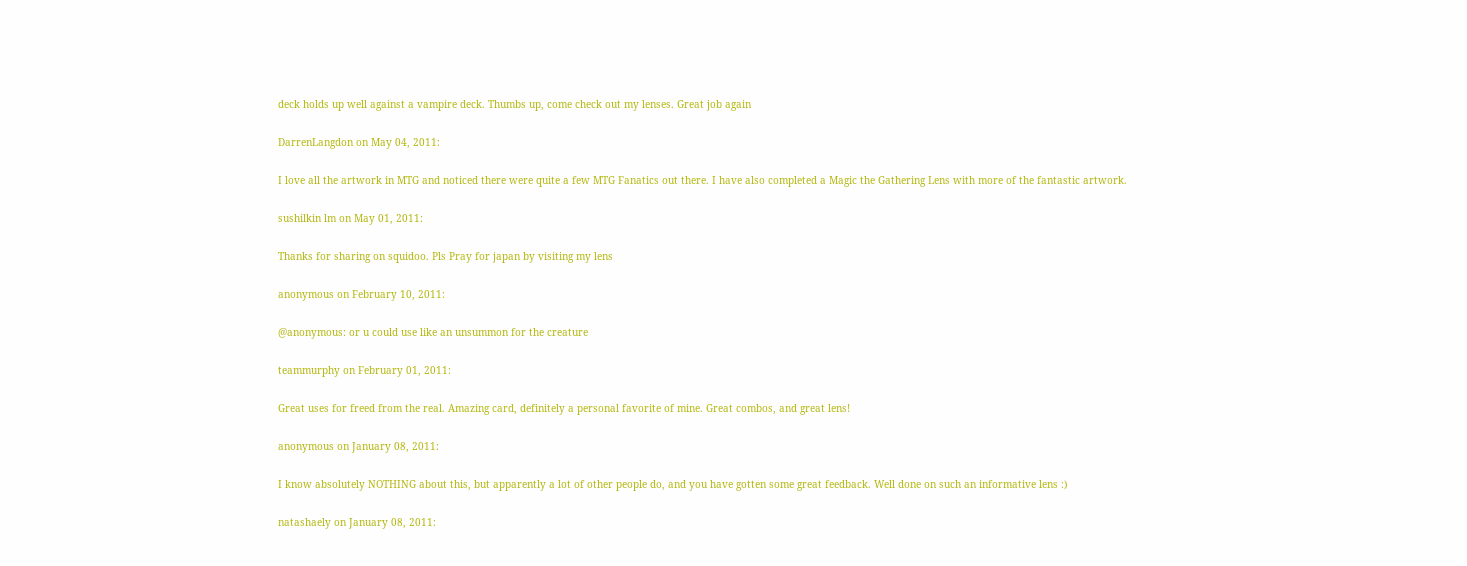deck holds up well against a vampire deck. Thumbs up, come check out my lenses. Great job again

DarrenLangdon on May 04, 2011:

I love all the artwork in MTG and noticed there were quite a few MTG Fanatics out there. I have also completed a Magic the Gathering Lens with more of the fantastic artwork.

sushilkin lm on May 01, 2011:

Thanks for sharing on squidoo. Pls Pray for japan by visiting my lens

anonymous on February 10, 2011:

@anonymous: or u could use like an unsummon for the creature

teammurphy on February 01, 2011:

Great uses for freed from the real. Amazing card, definitely a personal favorite of mine. Great combos, and great lens!

anonymous on January 08, 2011:

I know absolutely NOTHING about this, but apparently a lot of other people do, and you have gotten some great feedback. Well done on such an informative lens :)

natashaely on January 08, 2011: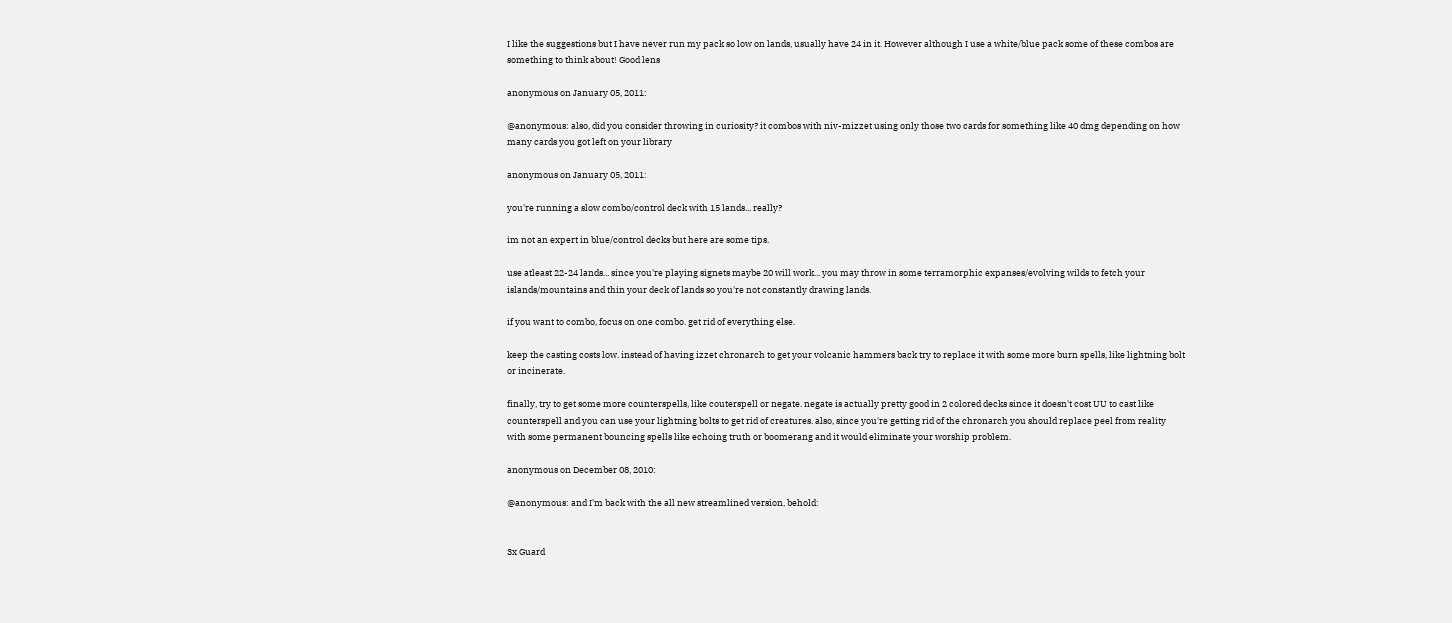I like the suggestions but I have never run my pack so low on lands, usually have 24 in it. However although I use a white/blue pack some of these combos are something to think about! Good lens

anonymous on January 05, 2011:

@anonymous: also, did you consider throwing in curiosity? it combos with niv-mizzet using only those two cards for something like 40 dmg depending on how many cards you got left on your library

anonymous on January 05, 2011:

you're running a slow combo/control deck with 15 lands... really?

im not an expert in blue/control decks but here are some tips.

use atleast 22-24 lands... since you're playing signets maybe 20 will work... you may throw in some terramorphic expanses/evolving wilds to fetch your islands/mountains and thin your deck of lands so you're not constantly drawing lands.

if you want to combo, focus on one combo. get rid of everything else.

keep the casting costs low. instead of having izzet chronarch to get your volcanic hammers back try to replace it with some more burn spells, like lightning bolt or incinerate.

finally, try to get some more counterspells, like couterspell or negate. negate is actually pretty good in 2 colored decks since it doesn't cost UU to cast like counterspell and you can use your lightning bolts to get rid of creatures. also, since you're getting rid of the chronarch you should replace peel from reality with some permanent bouncing spells like echoing truth or boomerang and it would eliminate your worship problem.

anonymous on December 08, 2010:

@anonymous: and I'm back with the all new streamlined version, behold:


3x Guard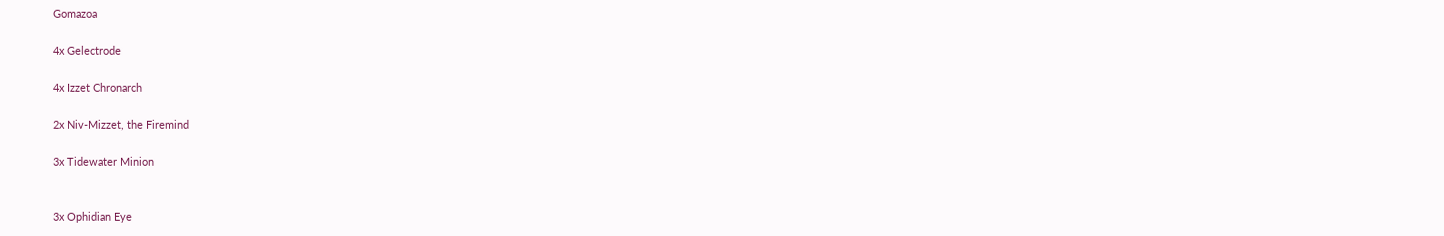Gomazoa

4x Gelectrode

4x Izzet Chronarch

2x Niv-Mizzet, the Firemind

3x Tidewater Minion


3x Ophidian Eye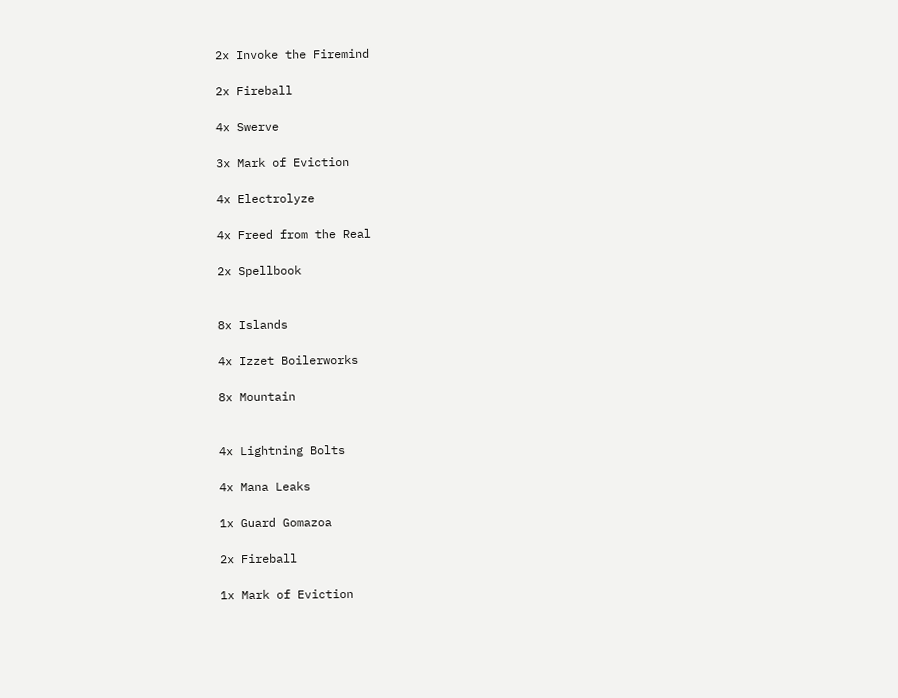2x Invoke the Firemind

2x Fireball

4x Swerve

3x Mark of Eviction

4x Electrolyze

4x Freed from the Real

2x Spellbook


8x Islands

4x Izzet Boilerworks

8x Mountain


4x Lightning Bolts

4x Mana Leaks

1x Guard Gomazoa

2x Fireball

1x Mark of Eviction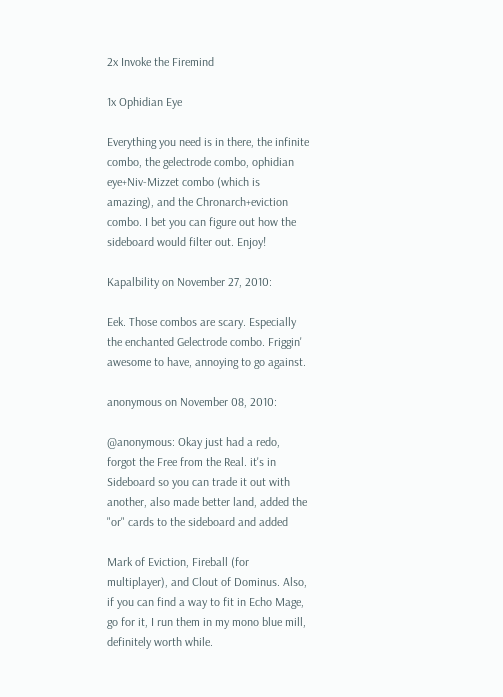2x Invoke the Firemind

1x Ophidian Eye

Everything you need is in there, the infinite combo, the gelectrode combo, ophidian eye+Niv-Mizzet combo (which is amazing), and the Chronarch+eviction combo. I bet you can figure out how the sideboard would filter out. Enjoy!

Kapalbility on November 27, 2010:

Eek. Those combos are scary. Especially the enchanted Gelectrode combo. Friggin' awesome to have, annoying to go against.

anonymous on November 08, 2010:

@anonymous: Okay just had a redo, forgot the Free from the Real. it's in Sideboard so you can trade it out with another, also made better land, added the "or" cards to the sideboard and added

Mark of Eviction, Fireball (for multiplayer), and Clout of Dominus. Also, if you can find a way to fit in Echo Mage, go for it, I run them in my mono blue mill, definitely worth while.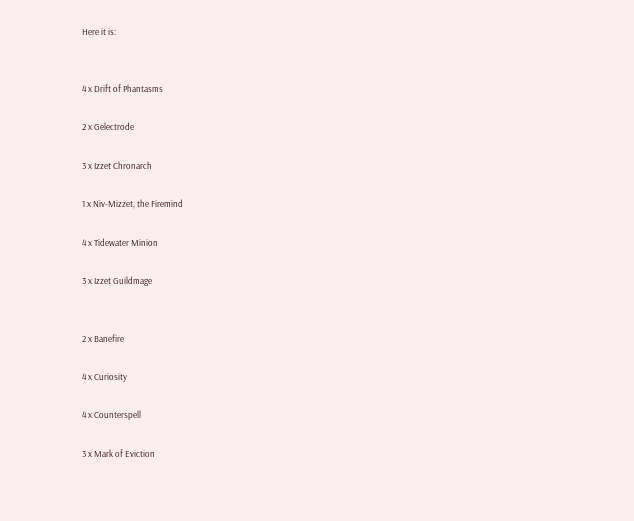Here it is:


4 x Drift of Phantasms

2 x Gelectrode

3 x Izzet Chronarch

1 x Niv-Mizzet, the Firemind

4 x Tidewater Minion

3 x Izzet Guildmage


2 x Banefire

4 x Curiosity

4 x Counterspell

3 x Mark of Eviction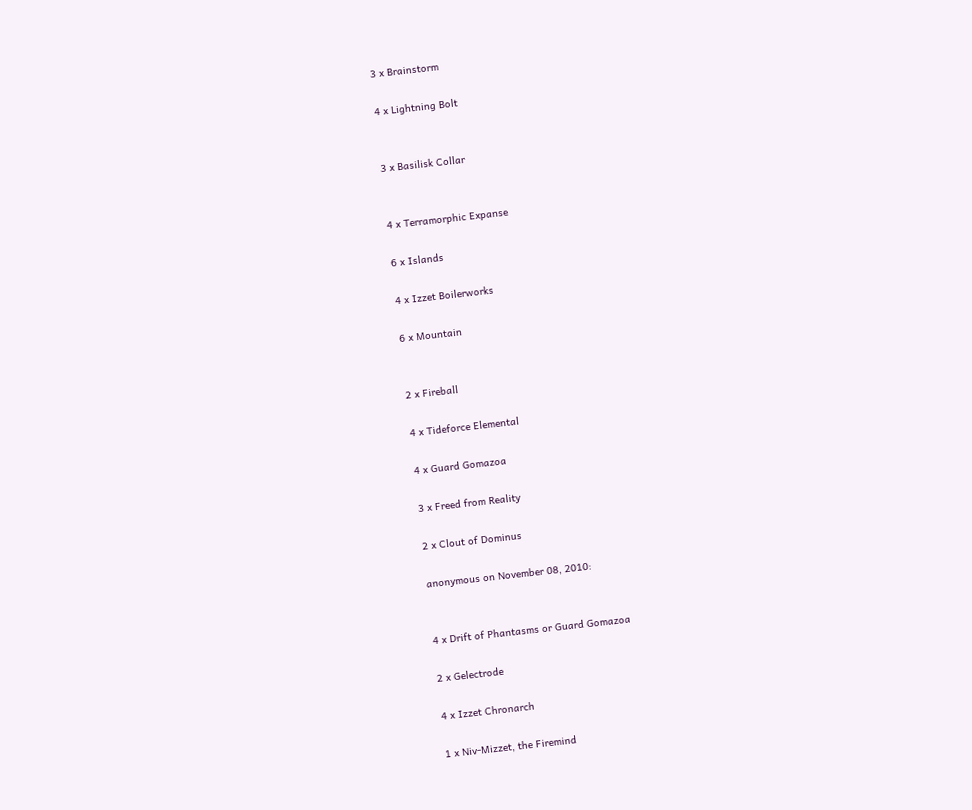3 x Brainstorm

4 x Lightning Bolt


3 x Basilisk Collar


4 x Terramorphic Expanse

6 x Islands

4 x Izzet Boilerworks

6 x Mountain


2 x Fireball

4 x Tideforce Elemental

4 x Guard Gomazoa

3 x Freed from Reality

2 x Clout of Dominus

anonymous on November 08, 2010:


4 x Drift of Phantasms or Guard Gomazoa

2 x Gelectrode

4 x Izzet Chronarch

1 x Niv-Mizzet, the Firemind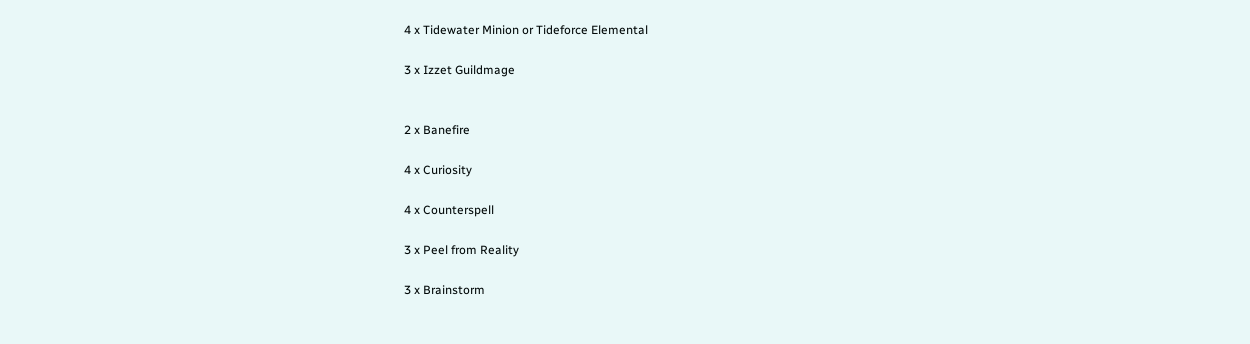4 x Tidewater Minion or Tideforce Elemental

3 x Izzet Guildmage


2 x Banefire

4 x Curiosity

4 x Counterspell

3 x Peel from Reality

3 x Brainstorm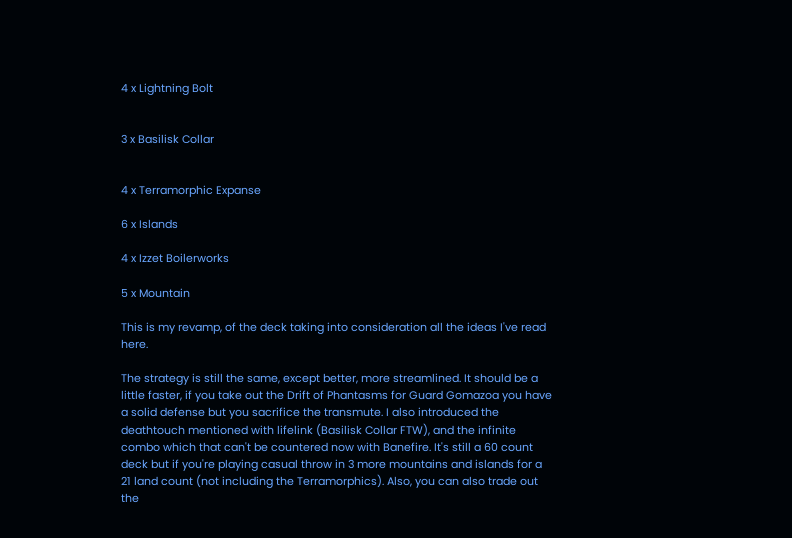4 x Lightning Bolt


3 x Basilisk Collar


4 x Terramorphic Expanse

6 x Islands

4 x Izzet Boilerworks

5 x Mountain

This is my revamp, of the deck taking into consideration all the ideas I've read here.

The strategy is still the same, except better, more streamlined. It should be a little faster, if you take out the Drift of Phantasms for Guard Gomazoa you have a solid defense but you sacrifice the transmute. I also introduced the deathtouch mentioned with lifelink (Basilisk Collar FTW), and the infinite combo which that can't be countered now with Banefire. It's still a 60 count deck but if you're playing casual throw in 3 more mountains and islands for a 21 land count (not including the Terramorphics). Also, you can also trade out the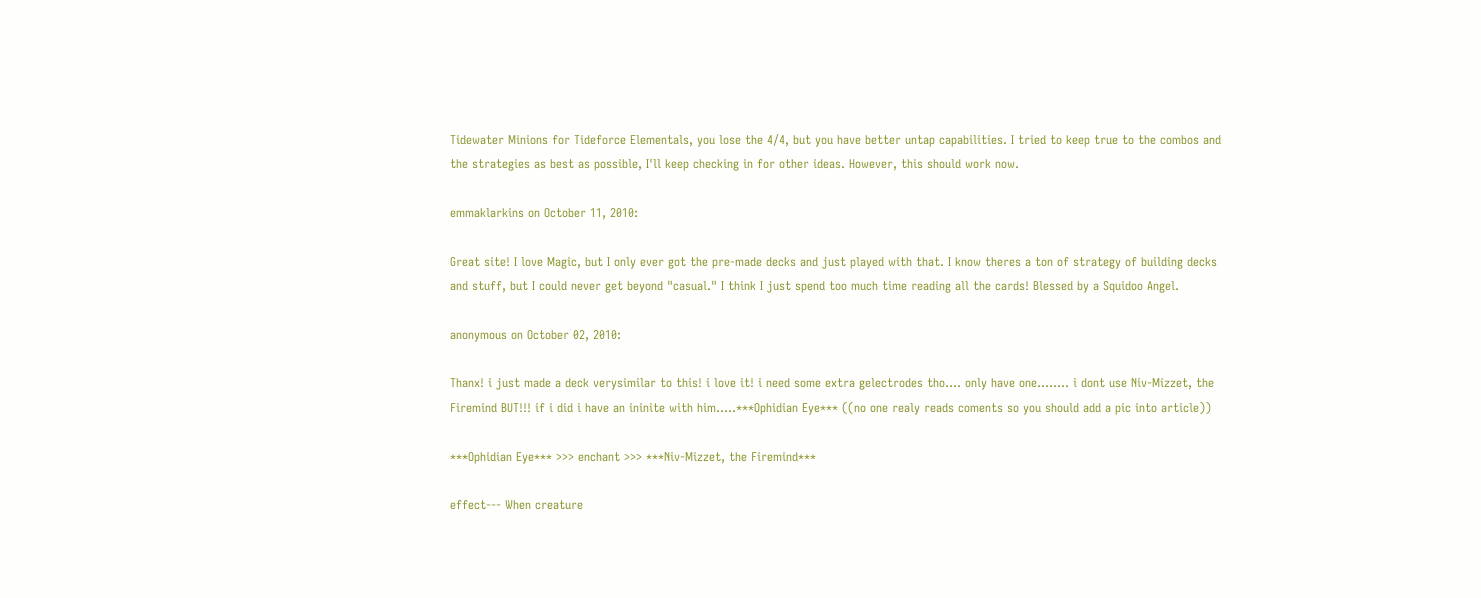Tidewater Minions for Tideforce Elementals, you lose the 4/4, but you have better untap capabilities. I tried to keep true to the combos and the strategies as best as possible, I'll keep checking in for other ideas. However, this should work now.

emmaklarkins on October 11, 2010:

Great site! I love Magic, but I only ever got the pre-made decks and just played with that. I know theres a ton of strategy of building decks and stuff, but I could never get beyond "casual." I think I just spend too much time reading all the cards! Blessed by a Squidoo Angel.

anonymous on October 02, 2010:

Thanx! i just made a deck verysimilar to this! i love it! i need some extra gelectrodes tho.... only have one........ i dont use Niv-Mizzet, the Firemind BUT!!! if i did i have an ininite with him.....***Ophidian Eye*** ((no one realy reads coments so you should add a pic into article))

***Ophidian Eye*** >>> enchant >>> ***Niv-Mizzet, the Firemind***

effect--- When creature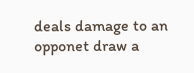deals damage to an opponet draw a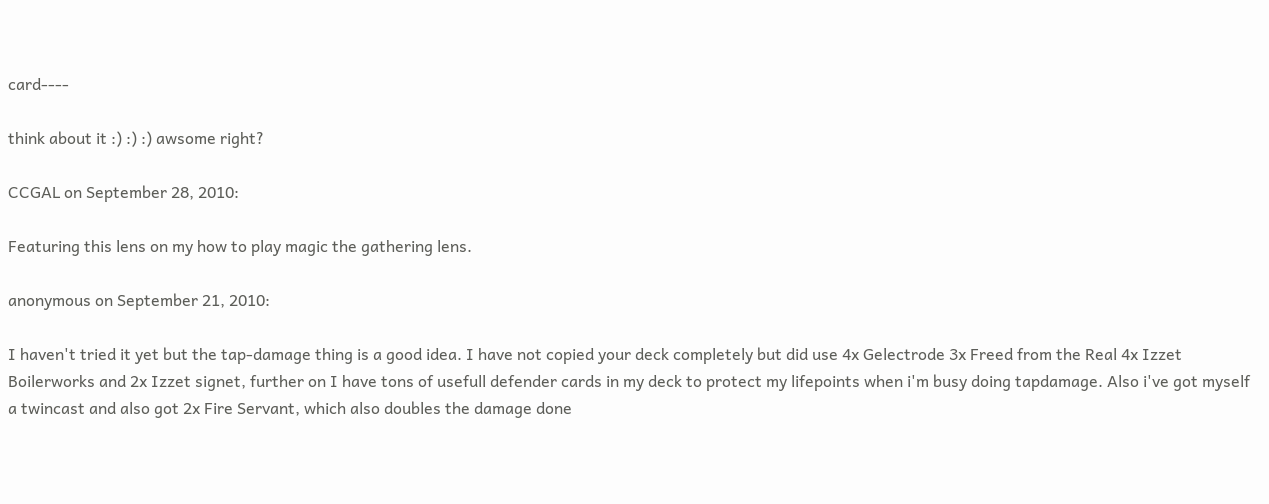card----

think about it :) :) :) awsome right?

CCGAL on September 28, 2010:

Featuring this lens on my how to play magic the gathering lens.

anonymous on September 21, 2010:

I haven't tried it yet but the tap-damage thing is a good idea. I have not copied your deck completely but did use 4x Gelectrode 3x Freed from the Real 4x Izzet Boilerworks and 2x Izzet signet, further on I have tons of usefull defender cards in my deck to protect my lifepoints when i'm busy doing tapdamage. Also i've got myself a twincast and also got 2x Fire Servant, which also doubles the damage done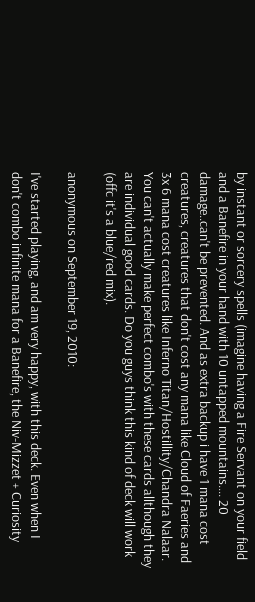by instant or sorcery spells (imagine having a Fire Servant on your field and a Banefire in your hand with 10 untapped mountains.... 20 damage..can't be prevented. And as extra backup i have 1 mana cost creatures, creatures that don't cost any mana like Cloud of Faeries and 3x 6 mana cost creatures like Inferno Titan/Hostillity/Chandra Nalaar. You can't actually make perfect combo's with these cards allthough they are individual good cards. Do you guys think this kind of deck will work (offc it's a blue/red mix).

anonymous on September 19, 2010:

I've started playing, and am very happy, with this deck. Even when I don't combo infinite mana for a Banefire, the Niv-Mizzet + Curiosity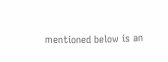mentioned below is an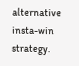alternative insta-win strategy.